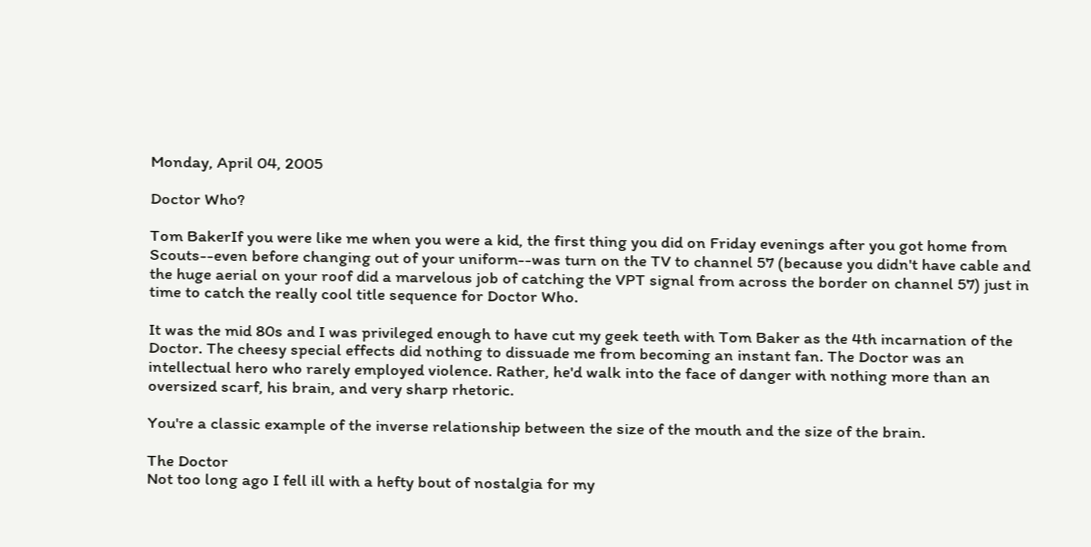Monday, April 04, 2005

Doctor Who?

Tom BakerIf you were like me when you were a kid, the first thing you did on Friday evenings after you got home from Scouts--even before changing out of your uniform--was turn on the TV to channel 57 (because you didn't have cable and the huge aerial on your roof did a marvelous job of catching the VPT signal from across the border on channel 57) just in time to catch the really cool title sequence for Doctor Who.

It was the mid 80s and I was privileged enough to have cut my geek teeth with Tom Baker as the 4th incarnation of the Doctor. The cheesy special effects did nothing to dissuade me from becoming an instant fan. The Doctor was an intellectual hero who rarely employed violence. Rather, he'd walk into the face of danger with nothing more than an oversized scarf, his brain, and very sharp rhetoric.

You're a classic example of the inverse relationship between the size of the mouth and the size of the brain.

The Doctor
Not too long ago I fell ill with a hefty bout of nostalgia for my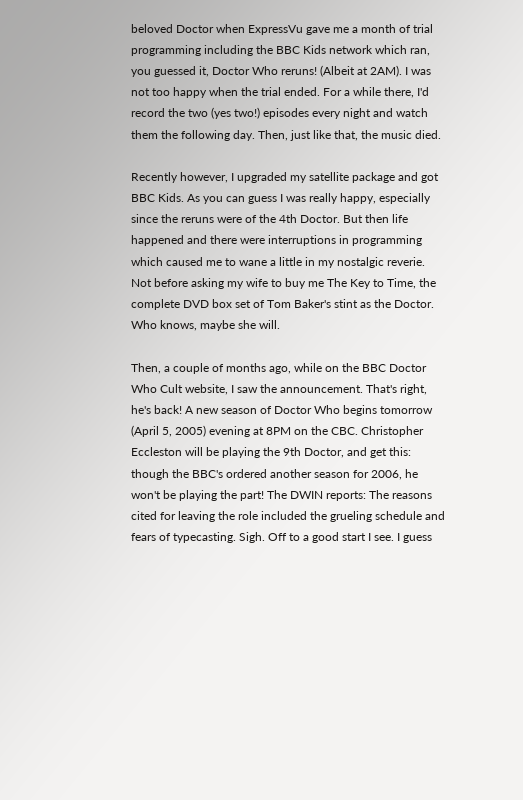beloved Doctor when ExpressVu gave me a month of trial programming including the BBC Kids network which ran, you guessed it, Doctor Who reruns! (Albeit at 2AM). I was not too happy when the trial ended. For a while there, I'd record the two (yes two!) episodes every night and watch them the following day. Then, just like that, the music died.

Recently however, I upgraded my satellite package and got BBC Kids. As you can guess I was really happy, especially since the reruns were of the 4th Doctor. But then life happened and there were interruptions in programming which caused me to wane a little in my nostalgic reverie. Not before asking my wife to buy me The Key to Time, the complete DVD box set of Tom Baker's stint as the Doctor. Who knows, maybe she will.

Then, a couple of months ago, while on the BBC Doctor Who Cult website, I saw the announcement. That's right, he's back! A new season of Doctor Who begins tomorrow (April 5, 2005) evening at 8PM on the CBC. Christopher Eccleston will be playing the 9th Doctor, and get this: though the BBC's ordered another season for 2006, he won't be playing the part! The DWIN reports: The reasons cited for leaving the role included the grueling schedule and fears of typecasting. Sigh. Off to a good start I see. I guess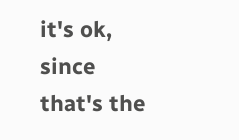it's ok, since that's the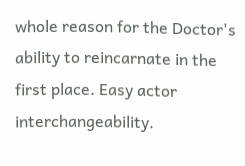whole reason for the Doctor's ability to reincarnate in the first place. Easy actor interchangeability.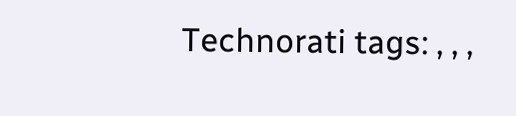Technorati tags: , , ,